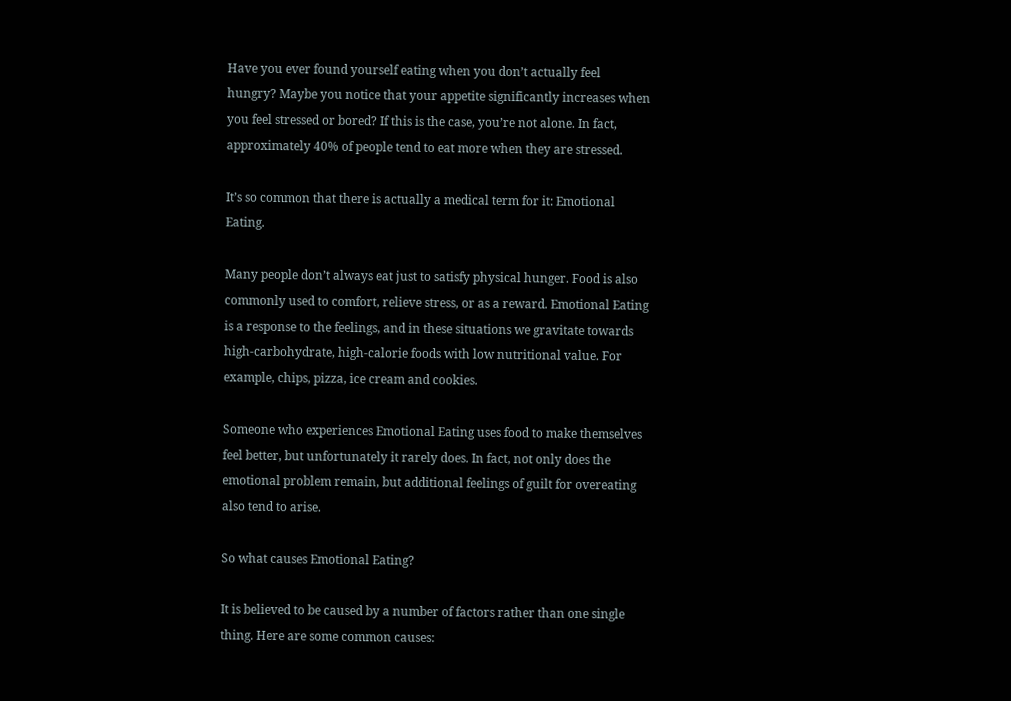Have you ever found yourself eating when you don’t actually feel hungry? Maybe you notice that your appetite significantly increases when you feel stressed or bored? If this is the case, you’re not alone. In fact, approximately 40% of people tend to eat more when they are stressed.

It’s so common that there is actually a medical term for it: Emotional Eating.

Many people don’t always eat just to satisfy physical hunger. Food is also commonly used to comfort, relieve stress, or as a reward. Emotional Eating is a response to the feelings, and in these situations we gravitate towards high-carbohydrate, high-calorie foods with low nutritional value. For example, chips, pizza, ice cream and cookies.

Someone who experiences Emotional Eating uses food to make themselves feel better, but unfortunately it rarely does. In fact, not only does the emotional problem remain, but additional feelings of guilt for overeating also tend to arise.

So what causes Emotional Eating?

It is believed to be caused by a number of factors rather than one single thing. Here are some common causes: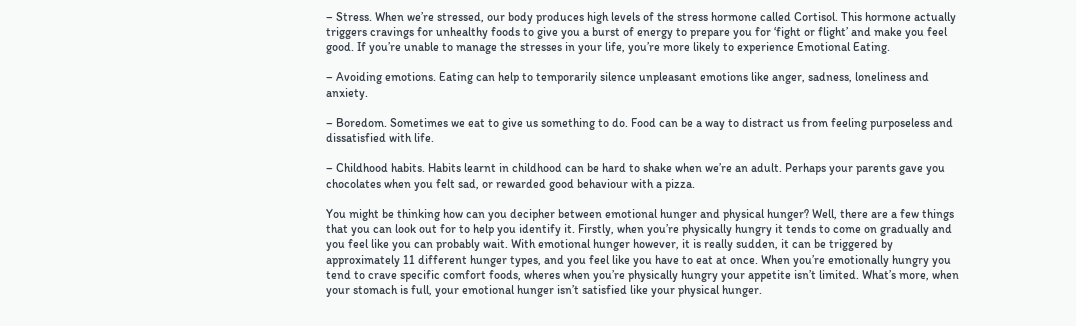– Stress. When we’re stressed, our body produces high levels of the stress hormone called Cortisol. This hormone actually triggers cravings for unhealthy foods to give you a burst of energy to prepare you for ‘fight or flight’ and make you feel good. If you’re unable to manage the stresses in your life, you’re more likely to experience Emotional Eating.

– Avoiding emotions. Eating can help to temporarily silence unpleasant emotions like anger, sadness, loneliness and anxiety.

– Boredom. Sometimes we eat to give us something to do. Food can be a way to distract us from feeling purposeless and dissatisfied with life.

– Childhood habits. Habits learnt in childhood can be hard to shake when we’re an adult. Perhaps your parents gave you chocolates when you felt sad, or rewarded good behaviour with a pizza.

You might be thinking how can you decipher between emotional hunger and physical hunger? Well, there are a few things that you can look out for to help you identify it. Firstly, when you’re physically hungry it tends to come on gradually and you feel like you can probably wait. With emotional hunger however, it is really sudden, it can be triggered by approximately 11 different hunger types, and you feel like you have to eat at once. When you’re emotionally hungry you tend to crave specific comfort foods, wheres when you’re physically hungry your appetite isn’t limited. What’s more, when your stomach is full, your emotional hunger isn’t satisfied like your physical hunger.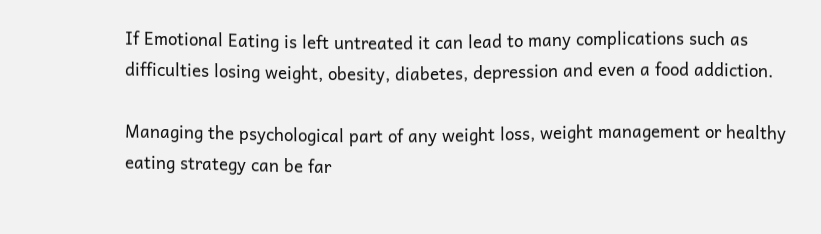If Emotional Eating is left untreated it can lead to many complications such as difficulties losing weight, obesity, diabetes, depression and even a food addiction.

Managing the psychological part of any weight loss, weight management or healthy eating strategy can be far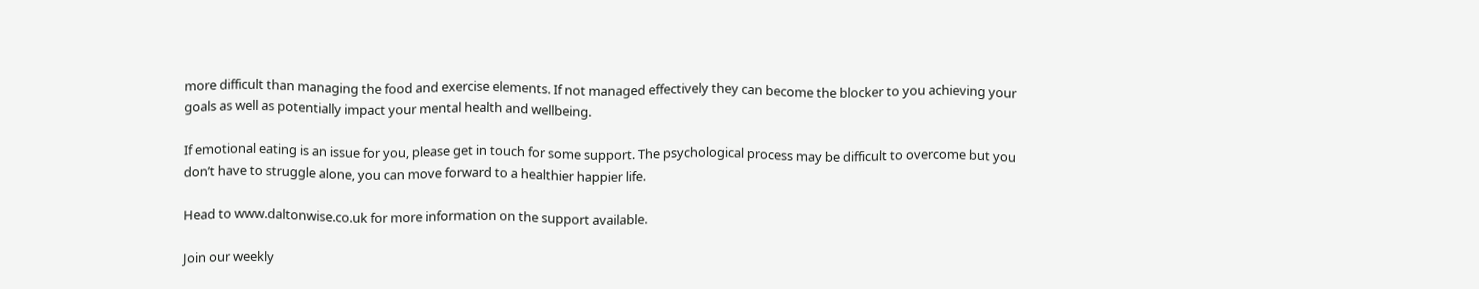more difficult than managing the food and exercise elements. If not managed effectively they can become the blocker to you achieving your goals as well as potentially impact your mental health and wellbeing.

If emotional eating is an issue for you, please get in touch for some support. The psychological process may be difficult to overcome but you don’t have to struggle alone, you can move forward to a healthier happier life.

Head to www.daltonwise.co.uk for more information on the support available.

Join our weekly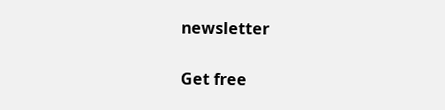newsletter

Get free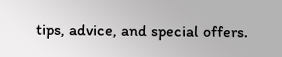tips, advice, and special offers.